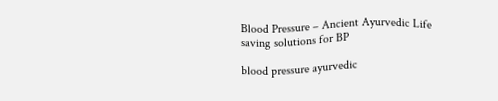Blood Pressure – Ancient Ayurvedic Life saving solutions for BP

blood pressure ayurvedic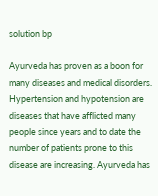solution bp

Ayurveda has proven as a boon for many diseases and medical disorders. Hypertension and hypotension are diseases that have afflicted many people since years and to date the number of patients prone to this disease are increasing. Ayurveda has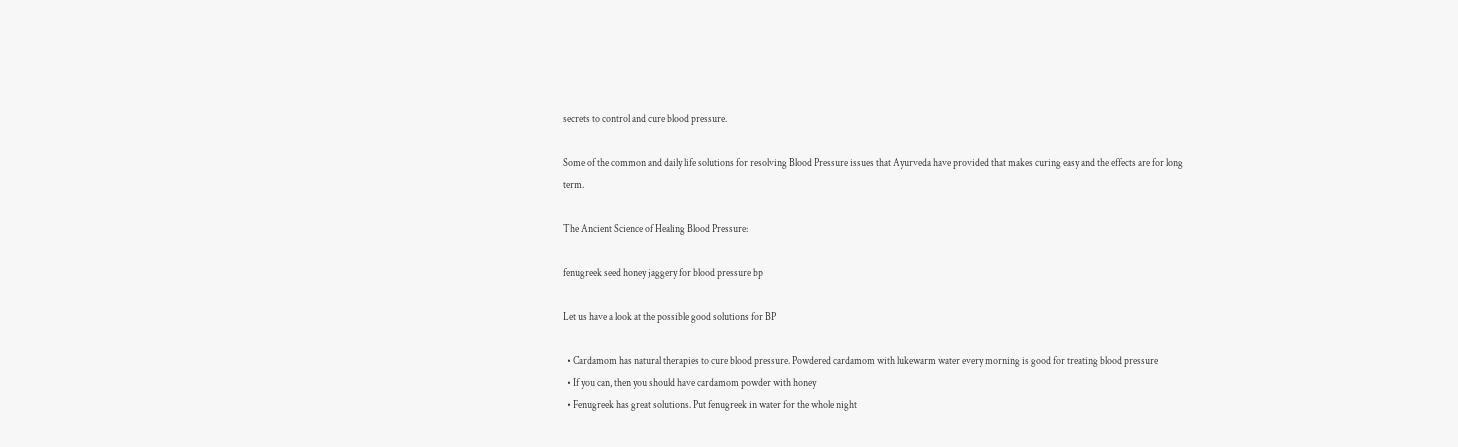secrets to control and cure blood pressure.

Some of the common and daily life solutions for resolving Blood Pressure issues that Ayurveda have provided that makes curing easy and the effects are for long term.

The Ancient Science of Healing Blood Pressure:

fenugreek seed honey jaggery for blood pressure bp

Let us have a look at the possible good solutions for BP

  • Cardamom has natural therapies to cure blood pressure. Powdered cardamom with lukewarm water every morning is good for treating blood pressure
  • If you can, then you should have cardamom powder with honey
  • Fenugreek has great solutions. Put fenugreek in water for the whole night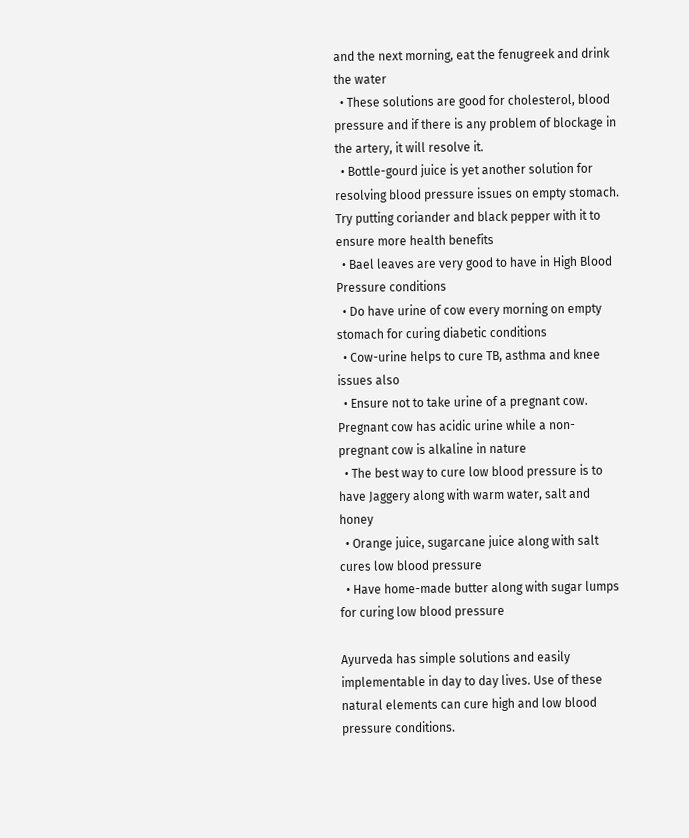and the next morning, eat the fenugreek and drink the water
  • These solutions are good for cholesterol, blood pressure and if there is any problem of blockage in the artery, it will resolve it.
  • Bottle-gourd juice is yet another solution for resolving blood pressure issues on empty stomach. Try putting coriander and black pepper with it to ensure more health benefits
  • Bael leaves are very good to have in High Blood Pressure conditions
  • Do have urine of cow every morning on empty stomach for curing diabetic conditions
  • Cow-urine helps to cure TB, asthma and knee issues also
  • Ensure not to take urine of a pregnant cow. Pregnant cow has acidic urine while a non-pregnant cow is alkaline in nature
  • The best way to cure low blood pressure is to have Jaggery along with warm water, salt and honey
  • Orange juice, sugarcane juice along with salt cures low blood pressure
  • Have home-made butter along with sugar lumps for curing low blood pressure

Ayurveda has simple solutions and easily implementable in day to day lives. Use of these natural elements can cure high and low blood pressure conditions.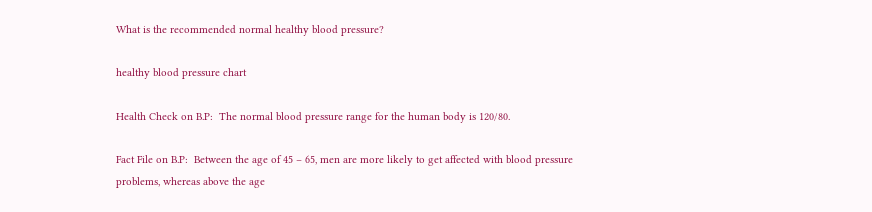What is the recommended normal healthy blood pressure?

healthy blood pressure chart

Health Check on B.P:  The normal blood pressure range for the human body is 120/80.

Fact File on B.P:  Between the age of 45 – 65, men are more likely to get affected with blood pressure problems, whereas above the age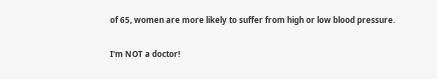of 65, women are more likely to suffer from high or low blood pressure.

I'm NOT a doctor!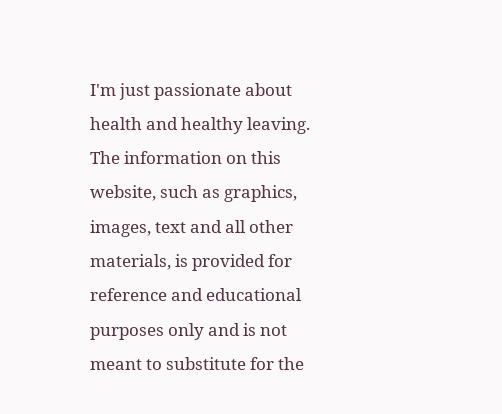I'm just passionate about health and healthy leaving. The information on this website, such as graphics, images, text and all other materials, is provided for reference and educational purposes only and is not meant to substitute for the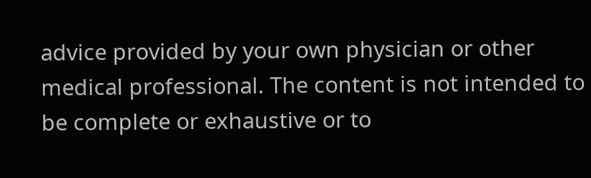advice provided by your own physician or other medical professional. The content is not intended to be complete or exhaustive or to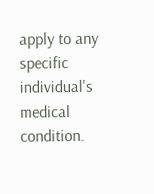apply to any specific individual's medical condition.